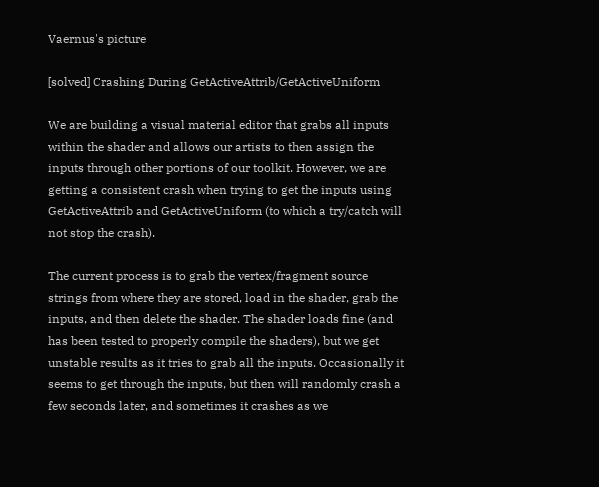Vaernus's picture

[solved] Crashing During GetActiveAttrib/GetActiveUniform

We are building a visual material editor that grabs all inputs within the shader and allows our artists to then assign the inputs through other portions of our toolkit. However, we are getting a consistent crash when trying to get the inputs using GetActiveAttrib and GetActiveUniform (to which a try/catch will not stop the crash).

The current process is to grab the vertex/fragment source strings from where they are stored, load in the shader, grab the inputs, and then delete the shader. The shader loads fine (and has been tested to properly compile the shaders), but we get unstable results as it tries to grab all the inputs. Occasionally it seems to get through the inputs, but then will randomly crash a few seconds later, and sometimes it crashes as we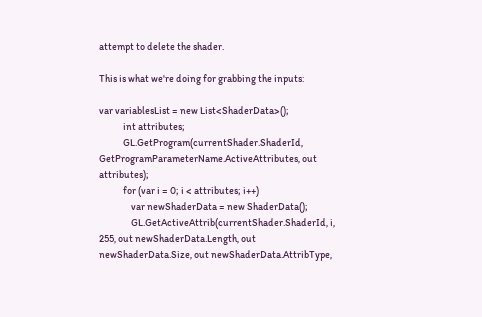attempt to delete the shader.

This is what we're doing for grabbing the inputs:

var variablesList = new List<ShaderData>();
            int attributes;
            GL.GetProgram(currentShader.ShaderId, GetProgramParameterName.ActiveAttributes, out attributes);
            for (var i = 0; i < attributes; i++)
                var newShaderData = new ShaderData();
                GL.GetActiveAttrib(currentShader.ShaderId, i, 255, out newShaderData.Length, out newShaderData.Size, out newShaderData.AttribType,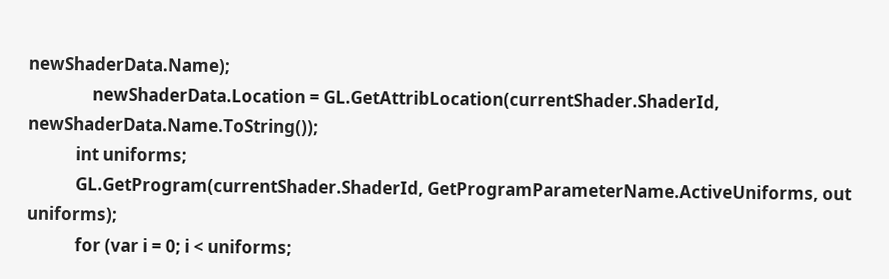newShaderData.Name);
                newShaderData.Location = GL.GetAttribLocation(currentShader.ShaderId, newShaderData.Name.ToString());
            int uniforms;
            GL.GetProgram(currentShader.ShaderId, GetProgramParameterName.ActiveUniforms, out uniforms);
            for (var i = 0; i < uniforms;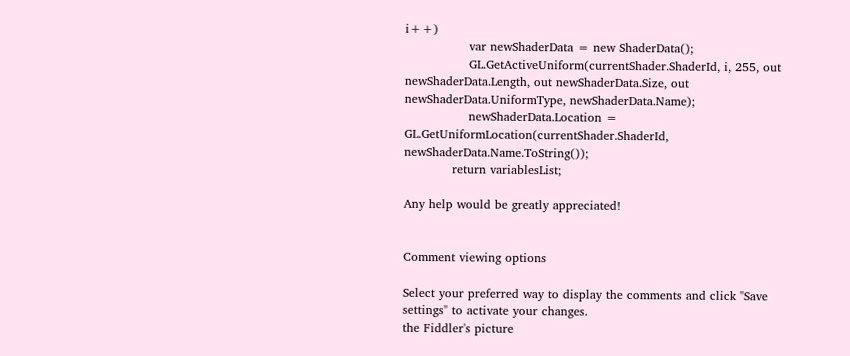i++)
                var newShaderData = new ShaderData();
                GL.GetActiveUniform(currentShader.ShaderId, i, 255, out newShaderData.Length, out newShaderData.Size, out newShaderData.UniformType, newShaderData.Name);
                newShaderData.Location = GL.GetUniformLocation(currentShader.ShaderId, newShaderData.Name.ToString());
            return variablesList;

Any help would be greatly appreciated!


Comment viewing options

Select your preferred way to display the comments and click "Save settings" to activate your changes.
the Fiddler's picture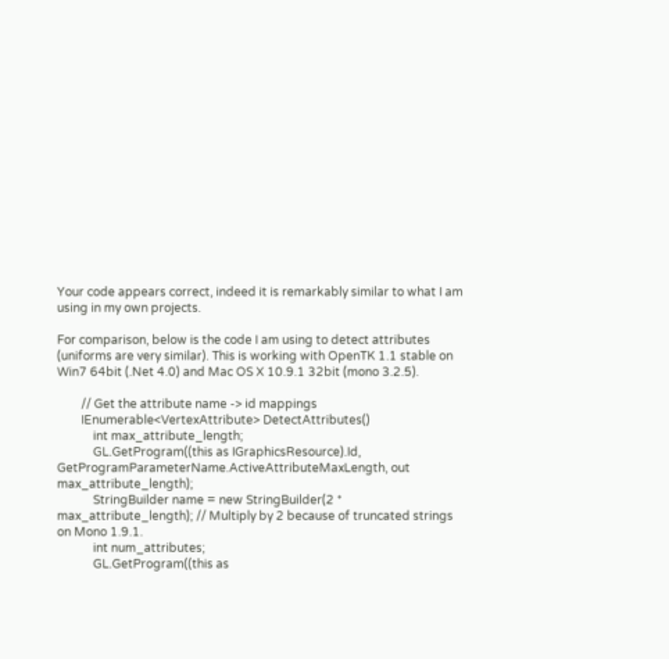Your code appears correct, indeed it is remarkably similar to what I am using in my own projects.

For comparison, below is the code I am using to detect attributes (uniforms are very similar). This is working with OpenTK 1.1 stable on Win7 64bit (.Net 4.0) and Mac OS X 10.9.1 32bit (mono 3.2.5).

        // Get the attribute name -> id mappings
        IEnumerable<VertexAttribute> DetectAttributes()
            int max_attribute_length;
            GL.GetProgram((this as IGraphicsResource).Id, GetProgramParameterName.ActiveAttributeMaxLength, out max_attribute_length);
            StringBuilder name = new StringBuilder(2 * max_attribute_length); // Multiply by 2 because of truncated strings on Mono 1.9.1.
            int num_attributes;
            GL.GetProgram((this as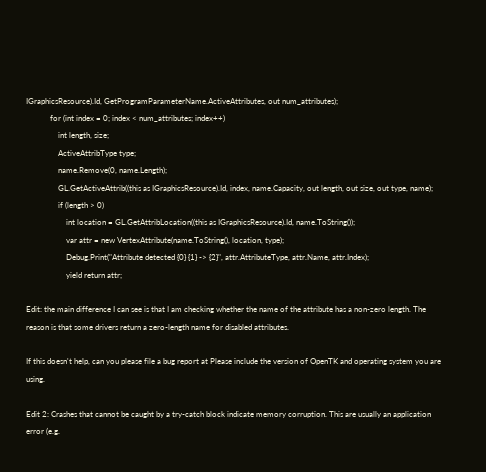IGraphicsResource).Id, GetProgramParameterName.ActiveAttributes, out num_attributes);
            for (int index = 0; index < num_attributes; index++)
                int length, size;
                ActiveAttribType type;
                name.Remove(0, name.Length);
                GL.GetActiveAttrib((this as IGraphicsResource).Id, index, name.Capacity, out length, out size, out type, name);
                if (length > 0)
                    int location = GL.GetAttribLocation((this as IGraphicsResource).Id, name.ToString());
                    var attr = new VertexAttribute(name.ToString(), location, type);
                    Debug.Print("Attribute detected {0} {1} -> {2}", attr.AttributeType, attr.Name, attr.Index);
                    yield return attr;

Edit: the main difference I can see is that I am checking whether the name of the attribute has a non-zero length. The reason is that some drivers return a zero-length name for disabled attributes.

If this doesn't help, can you please file a bug report at Please include the version of OpenTK and operating system you are using.

Edit 2: Crashes that cannot be caught by a try-catch block indicate memory corruption. This are usually an application error (e.g.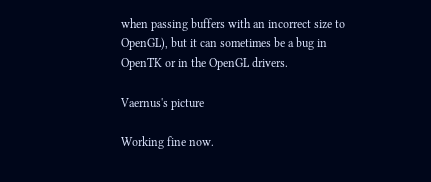when passing buffers with an incorrect size to OpenGL), but it can sometimes be a bug in OpenTK or in the OpenGL drivers.

Vaernus's picture

Working fine now.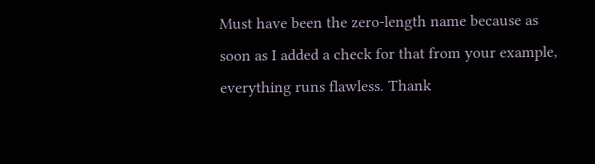Must have been the zero-length name because as soon as I added a check for that from your example, everything runs flawless. Thank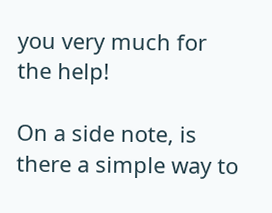you very much for the help!

On a side note, is there a simple way to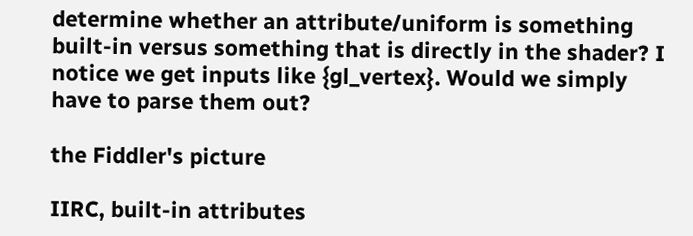determine whether an attribute/uniform is something built-in versus something that is directly in the shader? I notice we get inputs like {gl_vertex}. Would we simply have to parse them out?

the Fiddler's picture

IIRC, built-in attributes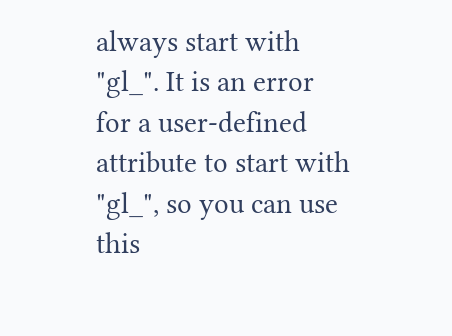always start with "gl_". It is an error for a user-defined attribute to start with "gl_", so you can use this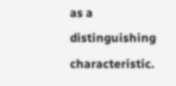as a distinguishing characteristic.